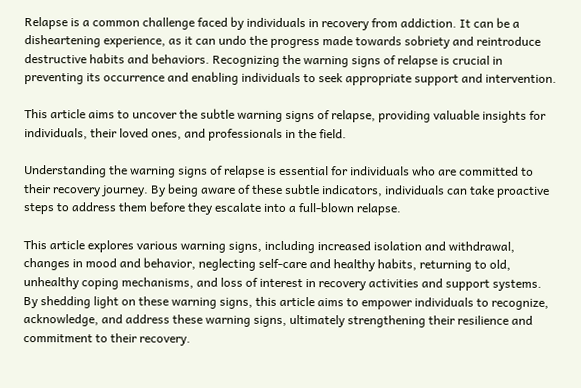Relapse is a common challenge faced by individuals in recovery from addiction. It can be a disheartening experience, as it can undo the progress made towards sobriety and reintroduce destructive habits and behaviors. Recognizing the warning signs of relapse is crucial in preventing its occurrence and enabling individuals to seek appropriate support and intervention.

This article aims to uncover the subtle warning signs of relapse, providing valuable insights for individuals, their loved ones, and professionals in the field.

Understanding the warning signs of relapse is essential for individuals who are committed to their recovery journey. By being aware of these subtle indicators, individuals can take proactive steps to address them before they escalate into a full-blown relapse.

This article explores various warning signs, including increased isolation and withdrawal, changes in mood and behavior, neglecting self-care and healthy habits, returning to old, unhealthy coping mechanisms, and loss of interest in recovery activities and support systems. By shedding light on these warning signs, this article aims to empower individuals to recognize, acknowledge, and address these warning signs, ultimately strengthening their resilience and commitment to their recovery.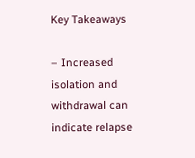Key Takeaways

– Increased isolation and withdrawal can indicate relapse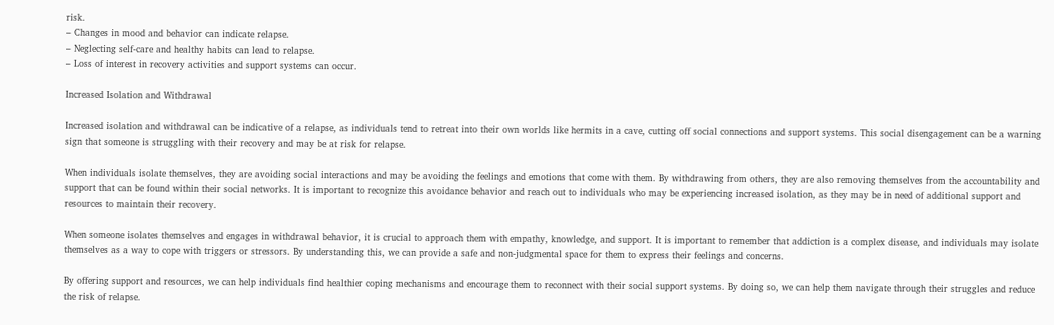risk.
– Changes in mood and behavior can indicate relapse.
– Neglecting self-care and healthy habits can lead to relapse.
– Loss of interest in recovery activities and support systems can occur.

Increased Isolation and Withdrawal

Increased isolation and withdrawal can be indicative of a relapse, as individuals tend to retreat into their own worlds like hermits in a cave, cutting off social connections and support systems. This social disengagement can be a warning sign that someone is struggling with their recovery and may be at risk for relapse.

When individuals isolate themselves, they are avoiding social interactions and may be avoiding the feelings and emotions that come with them. By withdrawing from others, they are also removing themselves from the accountability and support that can be found within their social networks. It is important to recognize this avoidance behavior and reach out to individuals who may be experiencing increased isolation, as they may be in need of additional support and resources to maintain their recovery.

When someone isolates themselves and engages in withdrawal behavior, it is crucial to approach them with empathy, knowledge, and support. It is important to remember that addiction is a complex disease, and individuals may isolate themselves as a way to cope with triggers or stressors. By understanding this, we can provide a safe and non-judgmental space for them to express their feelings and concerns.

By offering support and resources, we can help individuals find healthier coping mechanisms and encourage them to reconnect with their social support systems. By doing so, we can help them navigate through their struggles and reduce the risk of relapse.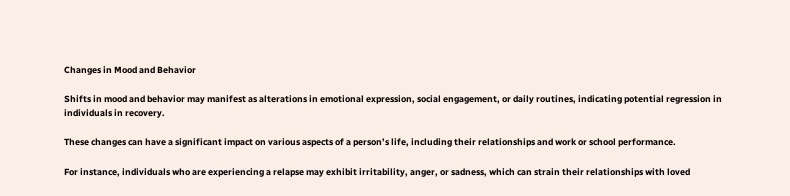Changes in Mood and Behavior

Shifts in mood and behavior may manifest as alterations in emotional expression, social engagement, or daily routines, indicating potential regression in individuals in recovery.

These changes can have a significant impact on various aspects of a person’s life, including their relationships and work or school performance.

For instance, individuals who are experiencing a relapse may exhibit irritability, anger, or sadness, which can strain their relationships with loved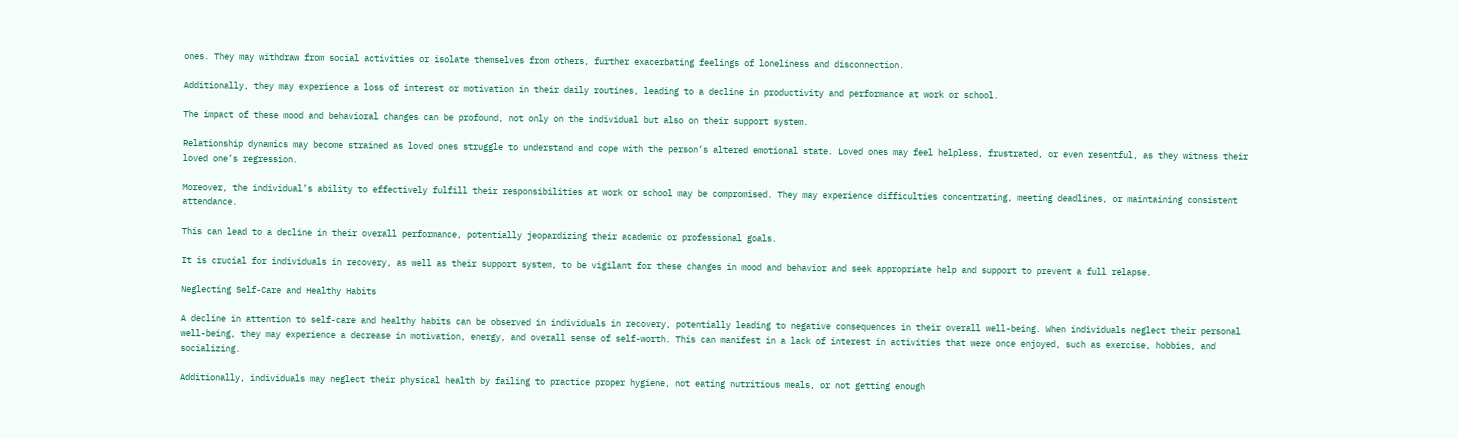ones. They may withdraw from social activities or isolate themselves from others, further exacerbating feelings of loneliness and disconnection.

Additionally, they may experience a loss of interest or motivation in their daily routines, leading to a decline in productivity and performance at work or school.

The impact of these mood and behavioral changes can be profound, not only on the individual but also on their support system.

Relationship dynamics may become strained as loved ones struggle to understand and cope with the person’s altered emotional state. Loved ones may feel helpless, frustrated, or even resentful, as they witness their loved one’s regression.

Moreover, the individual’s ability to effectively fulfill their responsibilities at work or school may be compromised. They may experience difficulties concentrating, meeting deadlines, or maintaining consistent attendance.

This can lead to a decline in their overall performance, potentially jeopardizing their academic or professional goals.

It is crucial for individuals in recovery, as well as their support system, to be vigilant for these changes in mood and behavior and seek appropriate help and support to prevent a full relapse.

Neglecting Self-Care and Healthy Habits

A decline in attention to self-care and healthy habits can be observed in individuals in recovery, potentially leading to negative consequences in their overall well-being. When individuals neglect their personal well-being, they may experience a decrease in motivation, energy, and overall sense of self-worth. This can manifest in a lack of interest in activities that were once enjoyed, such as exercise, hobbies, and socializing.

Additionally, individuals may neglect their physical health by failing to practice proper hygiene, not eating nutritious meals, or not getting enough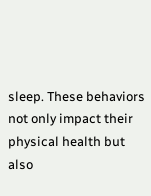sleep. These behaviors not only impact their physical health but also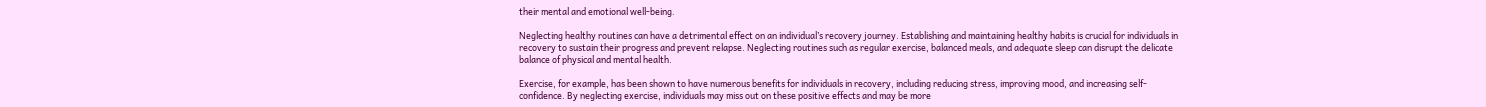their mental and emotional well-being.

Neglecting healthy routines can have a detrimental effect on an individual’s recovery journey. Establishing and maintaining healthy habits is crucial for individuals in recovery to sustain their progress and prevent relapse. Neglecting routines such as regular exercise, balanced meals, and adequate sleep can disrupt the delicate balance of physical and mental health.

Exercise, for example, has been shown to have numerous benefits for individuals in recovery, including reducing stress, improving mood, and increasing self-confidence. By neglecting exercise, individuals may miss out on these positive effects and may be more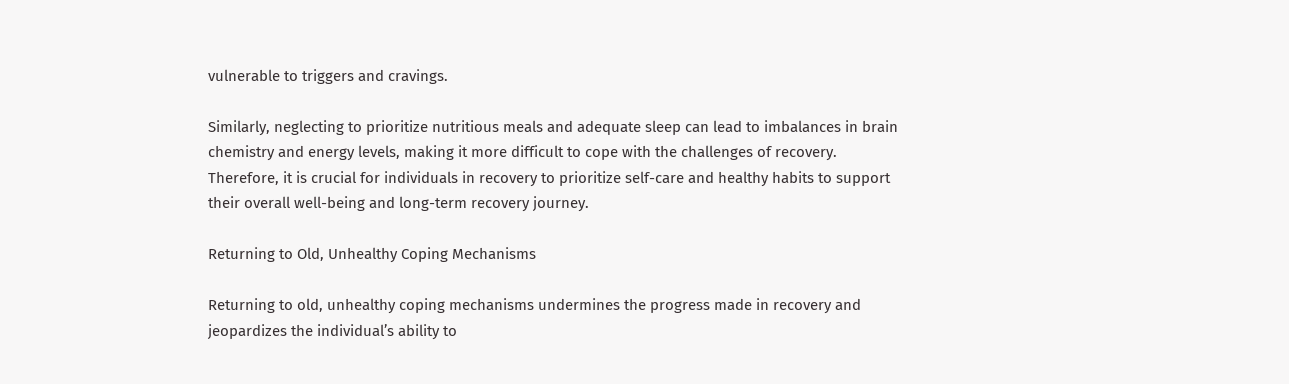vulnerable to triggers and cravings.

Similarly, neglecting to prioritize nutritious meals and adequate sleep can lead to imbalances in brain chemistry and energy levels, making it more difficult to cope with the challenges of recovery. Therefore, it is crucial for individuals in recovery to prioritize self-care and healthy habits to support their overall well-being and long-term recovery journey.

Returning to Old, Unhealthy Coping Mechanisms

Returning to old, unhealthy coping mechanisms undermines the progress made in recovery and jeopardizes the individual’s ability to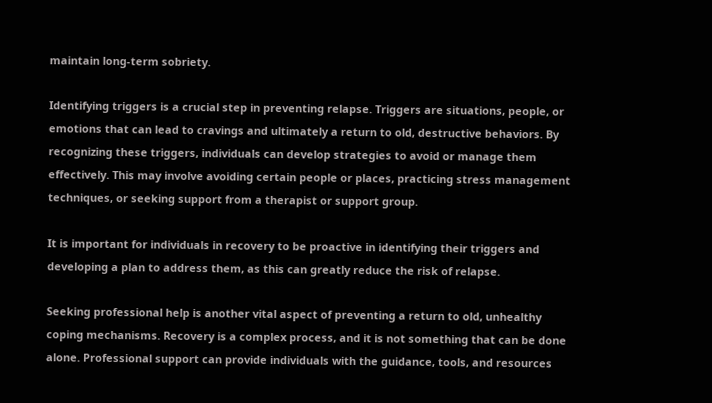maintain long-term sobriety.

Identifying triggers is a crucial step in preventing relapse. Triggers are situations, people, or emotions that can lead to cravings and ultimately a return to old, destructive behaviors. By recognizing these triggers, individuals can develop strategies to avoid or manage them effectively. This may involve avoiding certain people or places, practicing stress management techniques, or seeking support from a therapist or support group.

It is important for individuals in recovery to be proactive in identifying their triggers and developing a plan to address them, as this can greatly reduce the risk of relapse.

Seeking professional help is another vital aspect of preventing a return to old, unhealthy coping mechanisms. Recovery is a complex process, and it is not something that can be done alone. Professional support can provide individuals with the guidance, tools, and resources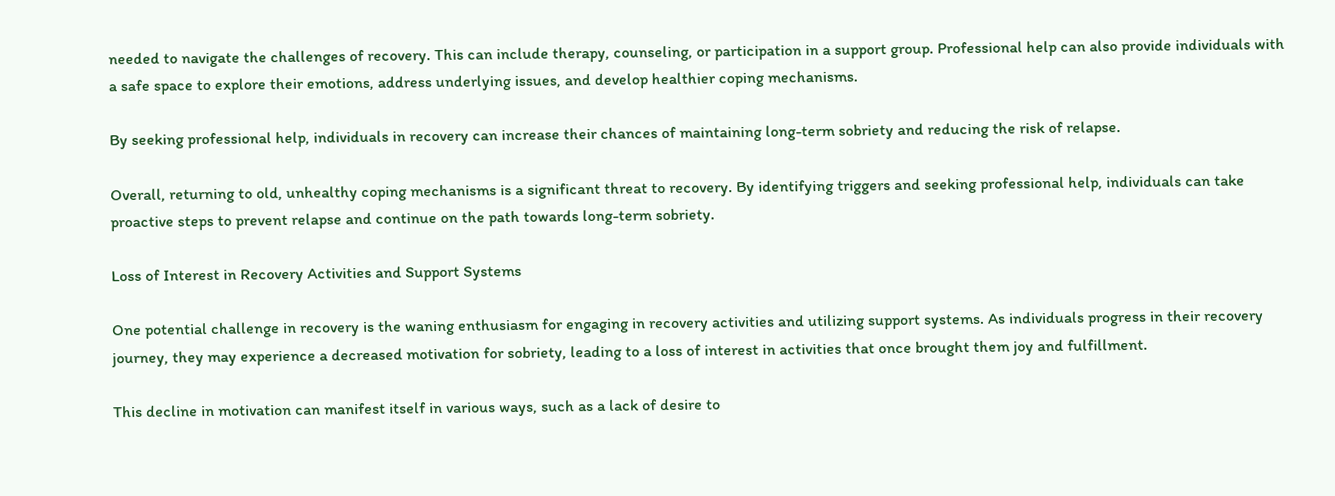needed to navigate the challenges of recovery. This can include therapy, counseling, or participation in a support group. Professional help can also provide individuals with a safe space to explore their emotions, address underlying issues, and develop healthier coping mechanisms.

By seeking professional help, individuals in recovery can increase their chances of maintaining long-term sobriety and reducing the risk of relapse.

Overall, returning to old, unhealthy coping mechanisms is a significant threat to recovery. By identifying triggers and seeking professional help, individuals can take proactive steps to prevent relapse and continue on the path towards long-term sobriety.

Loss of Interest in Recovery Activities and Support Systems

One potential challenge in recovery is the waning enthusiasm for engaging in recovery activities and utilizing support systems. As individuals progress in their recovery journey, they may experience a decreased motivation for sobriety, leading to a loss of interest in activities that once brought them joy and fulfillment.

This decline in motivation can manifest itself in various ways, such as a lack of desire to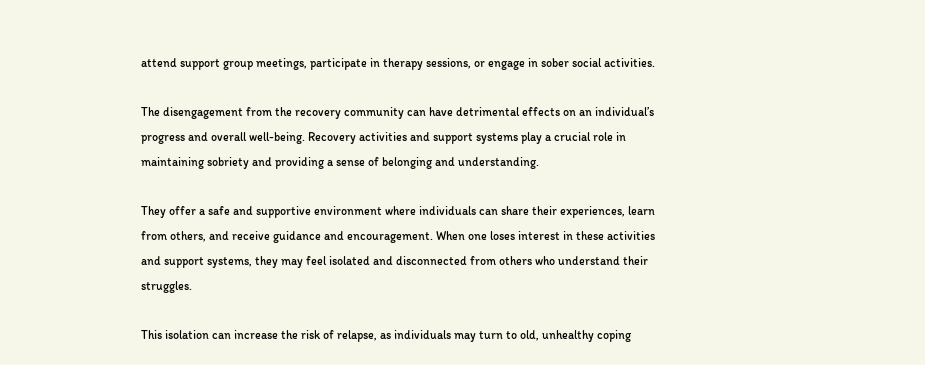attend support group meetings, participate in therapy sessions, or engage in sober social activities.

The disengagement from the recovery community can have detrimental effects on an individual’s progress and overall well-being. Recovery activities and support systems play a crucial role in maintaining sobriety and providing a sense of belonging and understanding.

They offer a safe and supportive environment where individuals can share their experiences, learn from others, and receive guidance and encouragement. When one loses interest in these activities and support systems, they may feel isolated and disconnected from others who understand their struggles.

This isolation can increase the risk of relapse, as individuals may turn to old, unhealthy coping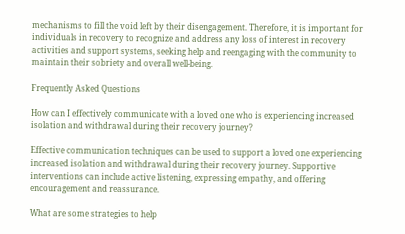mechanisms to fill the void left by their disengagement. Therefore, it is important for individuals in recovery to recognize and address any loss of interest in recovery activities and support systems, seeking help and reengaging with the community to maintain their sobriety and overall well-being.

Frequently Asked Questions

How can I effectively communicate with a loved one who is experiencing increased isolation and withdrawal during their recovery journey?

Effective communication techniques can be used to support a loved one experiencing increased isolation and withdrawal during their recovery journey. Supportive interventions can include active listening, expressing empathy, and offering encouragement and reassurance.

What are some strategies to help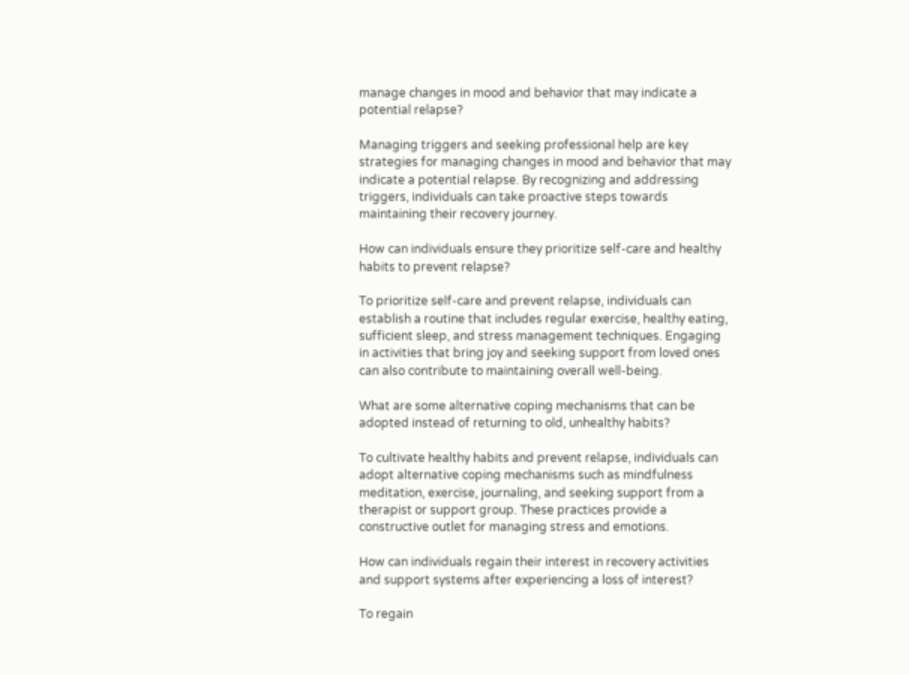manage changes in mood and behavior that may indicate a potential relapse?

Managing triggers and seeking professional help are key strategies for managing changes in mood and behavior that may indicate a potential relapse. By recognizing and addressing triggers, individuals can take proactive steps towards maintaining their recovery journey.

How can individuals ensure they prioritize self-care and healthy habits to prevent relapse?

To prioritize self-care and prevent relapse, individuals can establish a routine that includes regular exercise, healthy eating, sufficient sleep, and stress management techniques. Engaging in activities that bring joy and seeking support from loved ones can also contribute to maintaining overall well-being.

What are some alternative coping mechanisms that can be adopted instead of returning to old, unhealthy habits?

To cultivate healthy habits and prevent relapse, individuals can adopt alternative coping mechanisms such as mindfulness meditation, exercise, journaling, and seeking support from a therapist or support group. These practices provide a constructive outlet for managing stress and emotions.

How can individuals regain their interest in recovery activities and support systems after experiencing a loss of interest?

To regain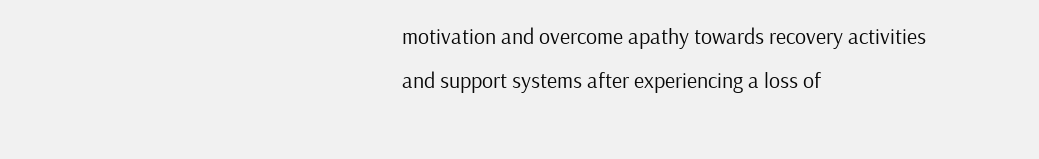motivation and overcome apathy towards recovery activities and support systems after experiencing a loss of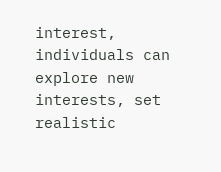interest, individuals can explore new interests, set realistic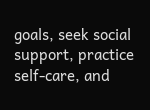goals, seek social support, practice self-care, and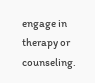engage in therapy or counseling.